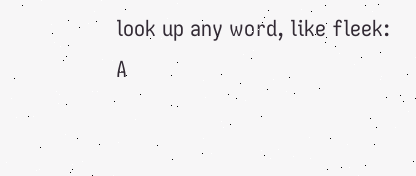look up any word, like fleek:
A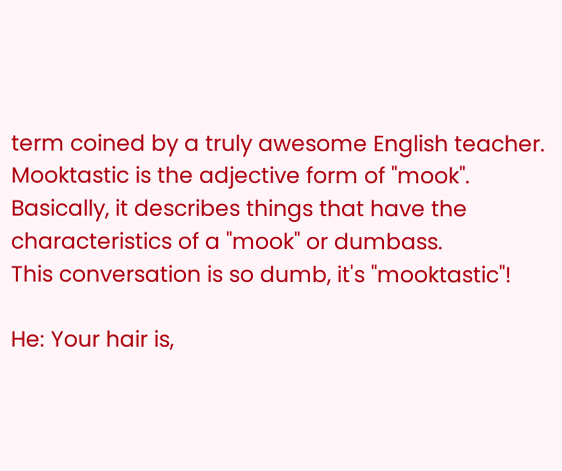term coined by a truly awesome English teacher. Mooktastic is the adjective form of "mook". Basically, it describes things that have the characteristics of a "mook" or dumbass.
This conversation is so dumb, it's "mooktastic"!

He: Your hair is,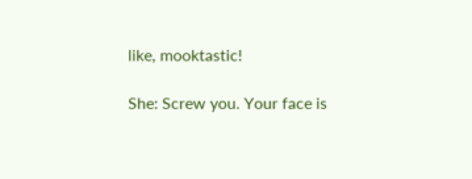like, mooktastic!

She: Screw you. Your face is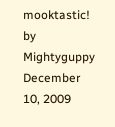mooktastic!
by Mightyguppy December 10, 2009